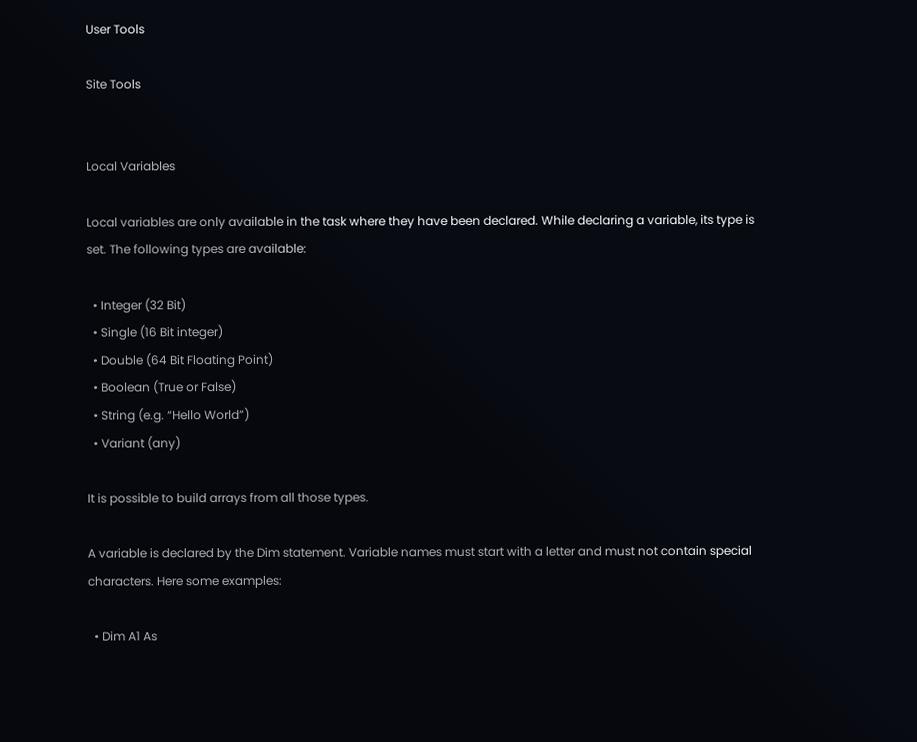User Tools

Site Tools


Local Variables

Local variables are only available in the task where they have been declared. While declaring a variable, its type is set. The following types are available:

  • Integer (32 Bit)
  • Single (16 Bit integer)
  • Double (64 Bit Floating Point)
  • Boolean (True or False)
  • String (e.g. “Hello World”)
  • Variant (any)

It is possible to build arrays from all those types.

A variable is declared by the Dim statement. Variable names must start with a letter and must not contain special characters. Here some examples:

  • Dim A1 As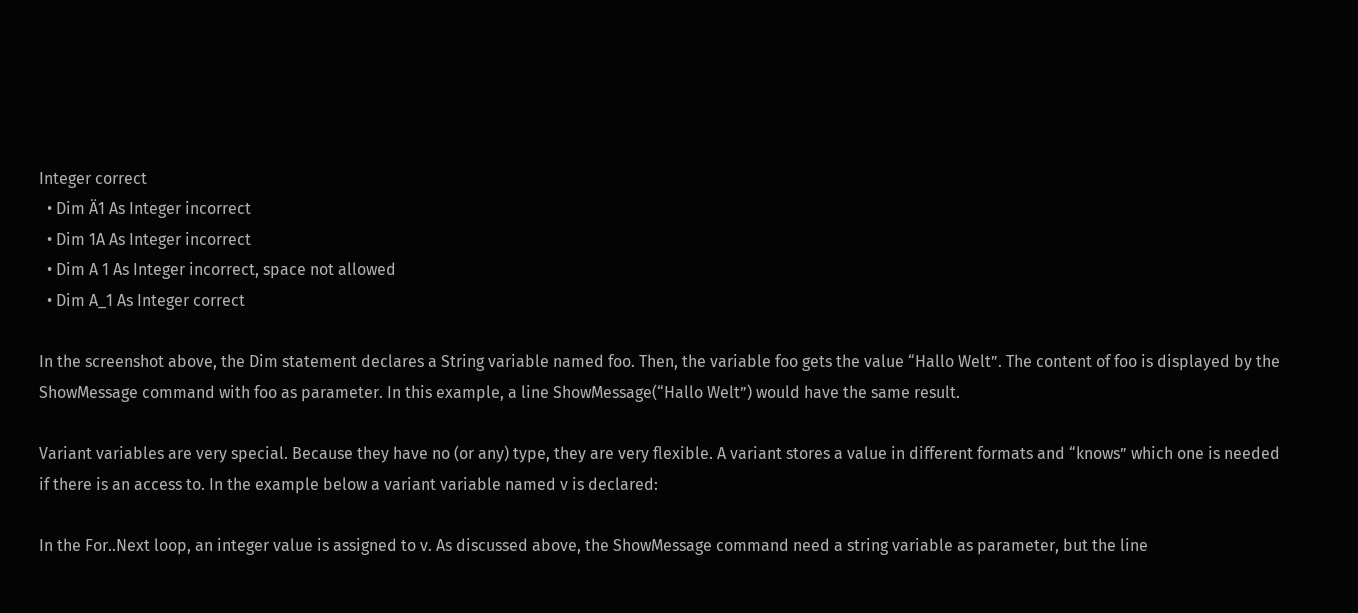Integer correct
  • Dim Ä1 As Integer incorrect
  • Dim 1A As Integer incorrect
  • Dim A 1 As Integer incorrect, space not allowed
  • Dim A_1 As Integer correct

In the screenshot above, the Dim statement declares a String variable named foo. Then, the variable foo gets the value “Hallo Welt”. The content of foo is displayed by the ShowMessage command with foo as parameter. In this example, a line ShowMessage(“Hallo Welt”) would have the same result.

Variant variables are very special. Because they have no (or any) type, they are very flexible. A variant stores a value in different formats and “knows” which one is needed if there is an access to. In the example below a variant variable named v is declared:

In the For..Next loop, an integer value is assigned to v. As discussed above, the ShowMessage command need a string variable as parameter, but the line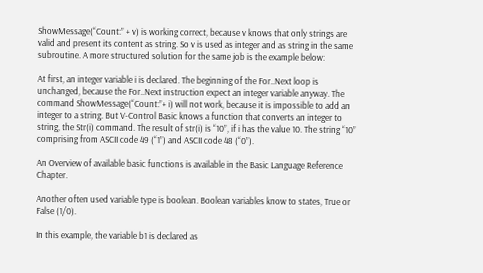ShowMessage(“Count:” + v) is working correct, because v knows that only strings are valid and present its content as string. So v is used as integer and as string in the same subroutine. A more structured solution for the same job is the example below:

At first, an integer variable i is declared. The beginning of the For..Next loop is unchanged, because the For..Next instruction expect an integer variable anyway. The command ShowMessage(“Count:”+ i) will not work, because it is impossible to add an integer to a string. But V-Control Basic knows a function that converts an integer to string, the Str(i) command. The result of str(i) is “10”, if i has the value 10. The string “10” comprising from ASCII code 49 (“1”) and ASCII code 48 (“0”).

An Overview of available basic functions is available in the Basic Language Reference Chapter.

Another often used variable type is boolean. Boolean variables know to states, True or False (1/0).

In this example, the variable b1 is declared as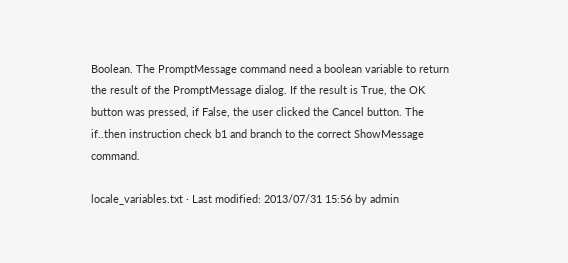Boolean. The PromptMessage command need a boolean variable to return the result of the PromptMessage dialog. If the result is True, the OK button was pressed, if False, the user clicked the Cancel button. The if..then instruction check b1 and branch to the correct ShowMessage command.

locale_variables.txt · Last modified: 2013/07/31 15:56 by admin